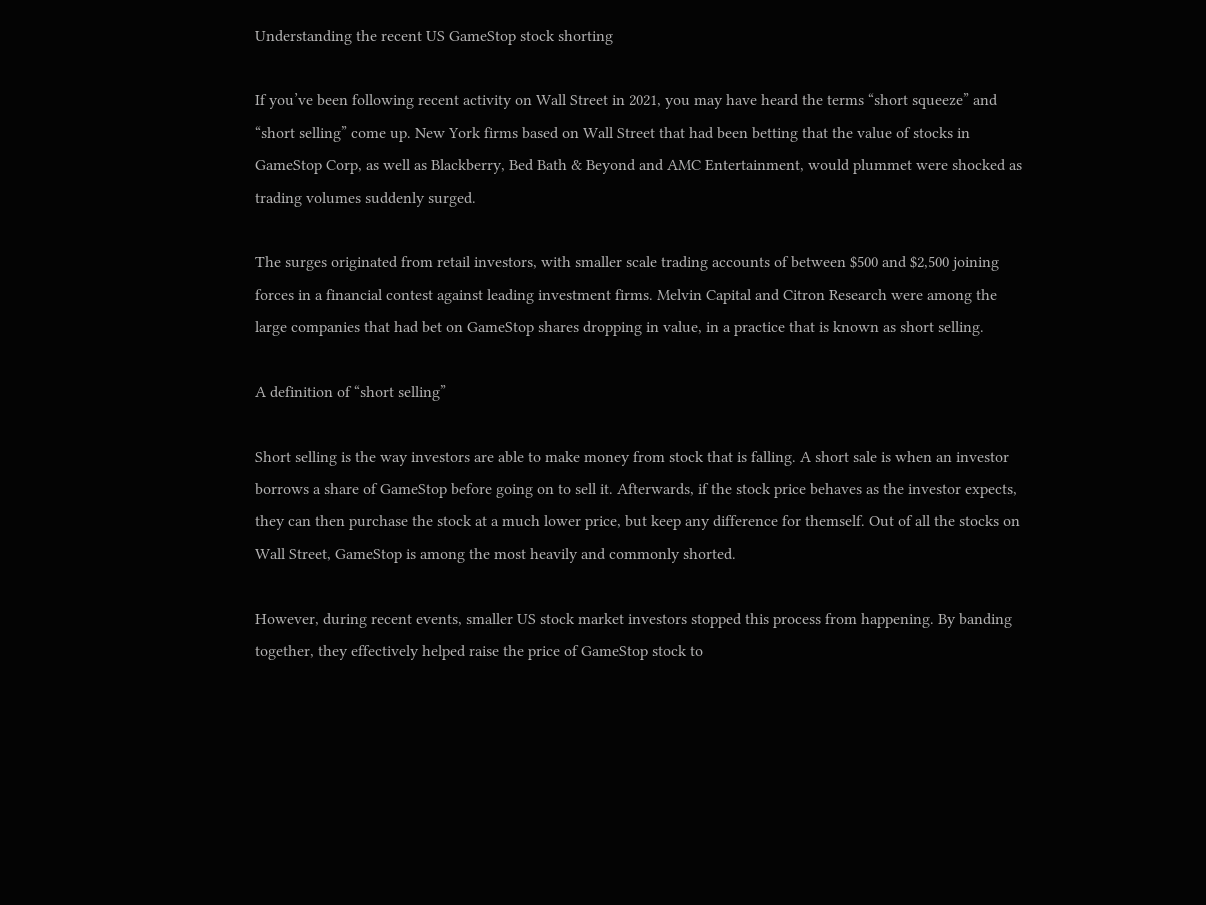Understanding the recent US GameStop stock shorting

If you’ve been following recent activity on Wall Street in 2021, you may have heard the terms “short squeeze” and “short selling” come up. New York firms based on Wall Street that had been betting that the value of stocks in GameStop Corp, as well as Blackberry, Bed Bath & Beyond and AMC Entertainment, would plummet were shocked as trading volumes suddenly surged.

The surges originated from retail investors, with smaller scale trading accounts of between $500 and $2,500 joining forces in a financial contest against leading investment firms. Melvin Capital and Citron Research were among the large companies that had bet on GameStop shares dropping in value, in a practice that is known as short selling.

A definition of “short selling”

Short selling is the way investors are able to make money from stock that is falling. A short sale is when an investor borrows a share of GameStop before going on to sell it. Afterwards, if the stock price behaves as the investor expects, they can then purchase the stock at a much lower price, but keep any difference for themself. Out of all the stocks on Wall Street, GameStop is among the most heavily and commonly shorted.

However, during recent events, smaller US stock market investors stopped this process from happening. By banding together, they effectively helped raise the price of GameStop stock to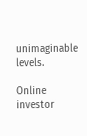unimaginable levels.

Online investor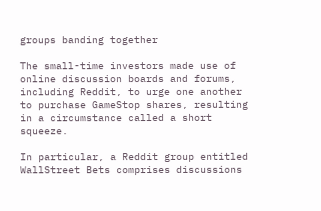groups banding together

The small-time investors made use of online discussion boards and forums, including Reddit, to urge one another to purchase GameStop shares, resulting in a circumstance called a short squeeze.

In particular, a Reddit group entitled WallStreet Bets comprises discussions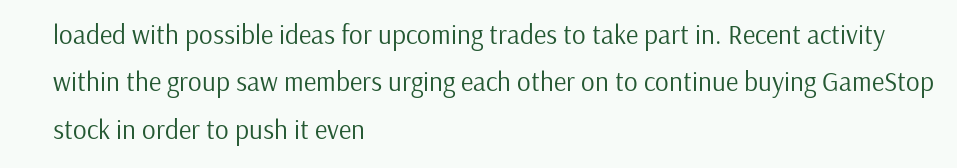loaded with possible ideas for upcoming trades to take part in. Recent activity within the group saw members urging each other on to continue buying GameStop stock in order to push it even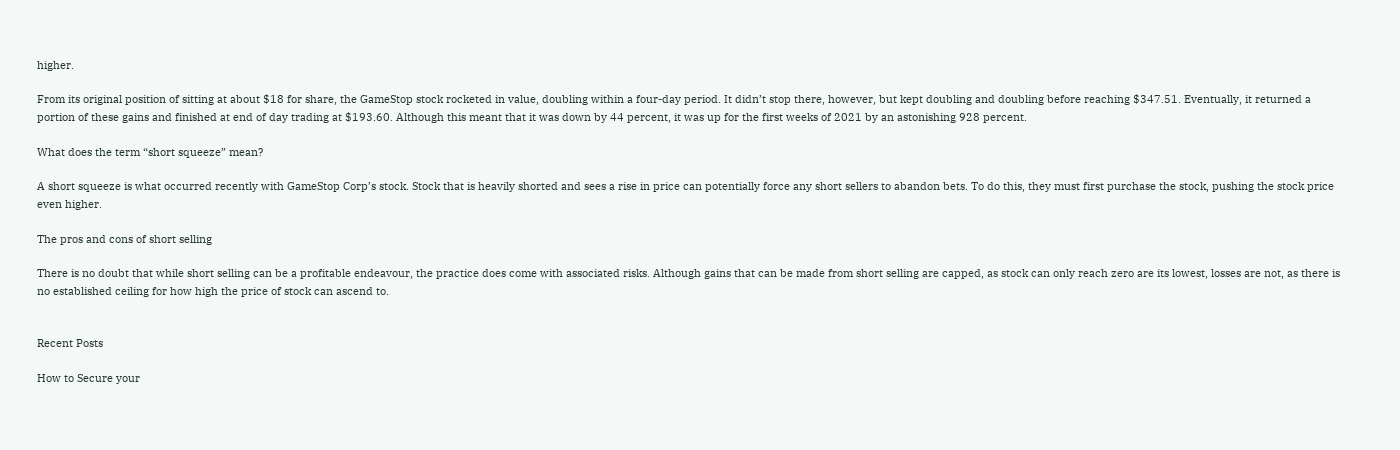higher.

From its original position of sitting at about $18 for share, the GameStop stock rocketed in value, doubling within a four-day period. It didn’t stop there, however, but kept doubling and doubling before reaching $347.51. Eventually, it returned a portion of these gains and finished at end of day trading at $193.60. Although this meant that it was down by 44 percent, it was up for the first weeks of 2021 by an astonishing 928 percent.

What does the term “short squeeze” mean?

A short squeeze is what occurred recently with GameStop Corp’s stock. Stock that is heavily shorted and sees a rise in price can potentially force any short sellers to abandon bets. To do this, they must first purchase the stock, pushing the stock price even higher.

The pros and cons of short selling

There is no doubt that while short selling can be a profitable endeavour, the practice does come with associated risks. Although gains that can be made from short selling are capped, as stock can only reach zero are its lowest, losses are not, as there is no established ceiling for how high the price of stock can ascend to.


Recent Posts

How to Secure your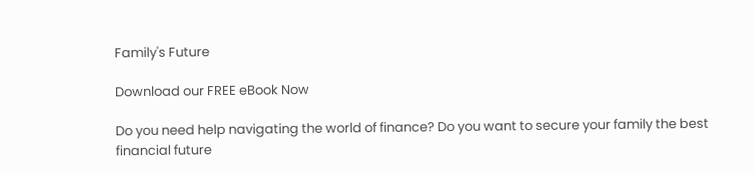Family's Future

Download our FREE eBook Now

Do you need help navigating the world of finance? Do you want to secure your family the best financial future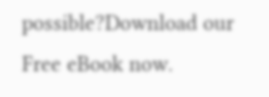possible?Download our Free eBook now.